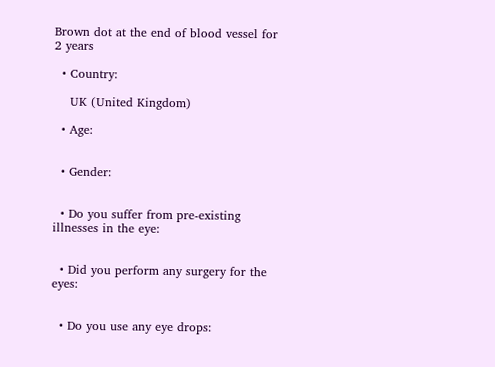Brown dot at the end of blood vessel for 2 years

  • Country:

    UK (United Kingdom)

  • Age:


  • Gender:


  • Do you suffer from pre-existing illnesses in the eye:


  • Did you perform any surgery for the eyes:


  • Do you use any eye drops: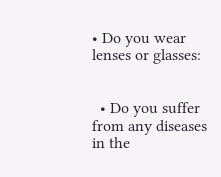• Do you wear lenses or glasses:


  • Do you suffer from any diseases in the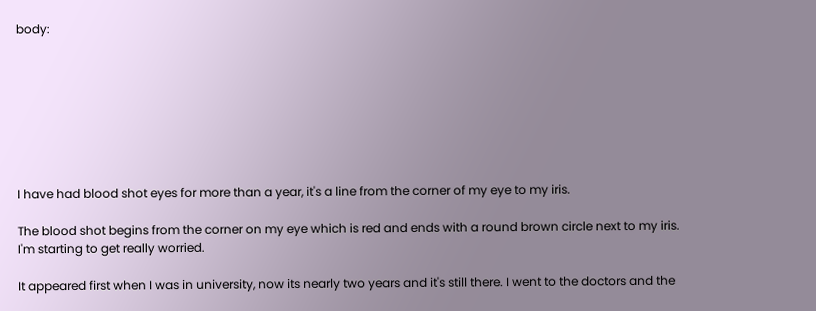body:








I have had blood shot eyes for more than a year, it's a line from the corner of my eye to my iris.

The blood shot begins from the corner on my eye which is red and ends with a round brown circle next to my iris. I'm starting to get really worried.

It appeared first when I was in university, now its nearly two years and it's still there. I went to the doctors and the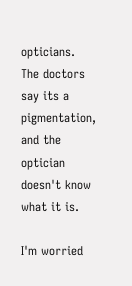opticians. The doctors say its a pigmentation, and the optician doesn't know what it is.

I'm worried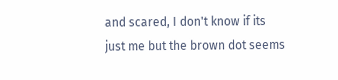and scared, I don't know if its just me but the brown dot seems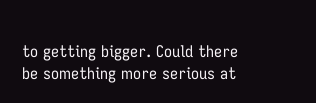to getting bigger. Could there be something more serious at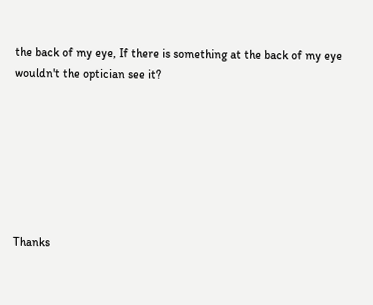the back of my eye, If there is something at the back of my eye wouldn't the optician see it?







Thanks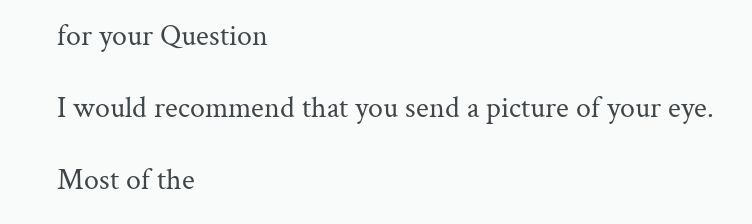for your Question

I would recommend that you send a picture of your eye.

Most of the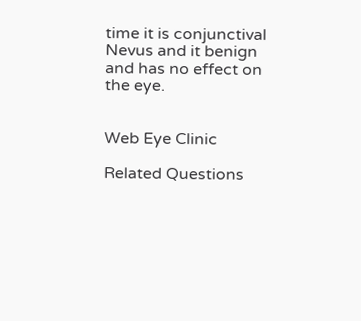time it is conjunctival Nevus and it benign and has no effect on the eye.


Web Eye Clinic

Related Questions